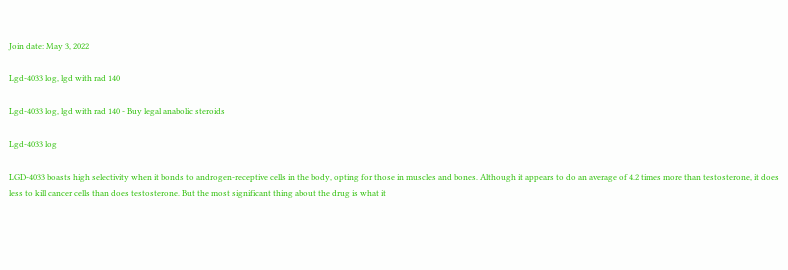Join date: May 3, 2022

Lgd-4033 log, lgd with rad 140

Lgd-4033 log, lgd with rad 140 - Buy legal anabolic steroids

Lgd-4033 log

LGD-4033 boasts high selectivity when it bonds to androgen-receptive cells in the body, opting for those in muscles and bones. Although it appears to do an average of 4.2 times more than testosterone, it does less to kill cancer cells than does testosterone. But the most significant thing about the drug is what it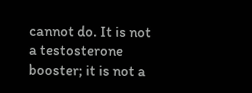cannot do. It is not a testosterone booster; it is not a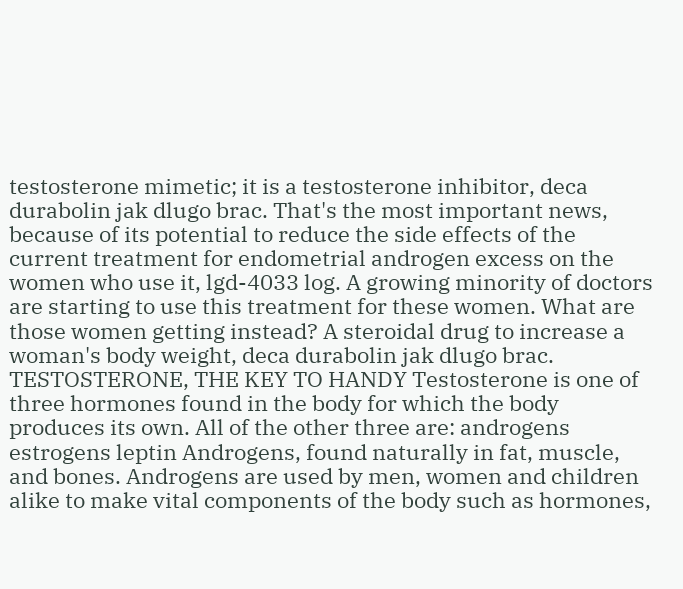testosterone mimetic; it is a testosterone inhibitor, deca durabolin jak dlugo brac. That's the most important news, because of its potential to reduce the side effects of the current treatment for endometrial androgen excess on the women who use it, lgd-4033 log. A growing minority of doctors are starting to use this treatment for these women. What are those women getting instead? A steroidal drug to increase a woman's body weight, deca durabolin jak dlugo brac. TESTOSTERONE, THE KEY TO HANDY Testosterone is one of three hormones found in the body for which the body produces its own. All of the other three are: androgens estrogens leptin Androgens, found naturally in fat, muscle, and bones. Androgens are used by men, women and children alike to make vital components of the body such as hormones,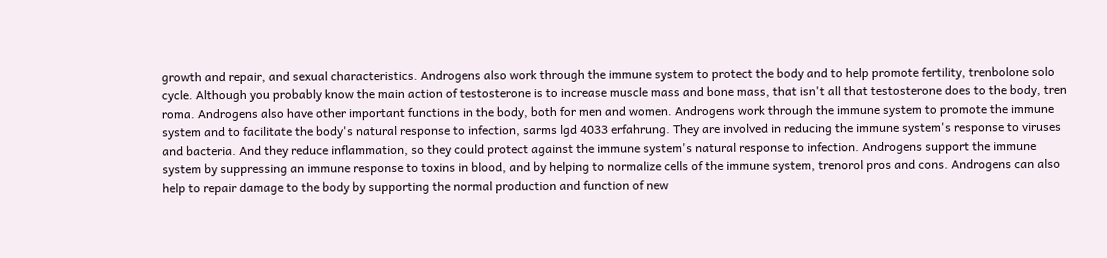growth and repair, and sexual characteristics. Androgens also work through the immune system to protect the body and to help promote fertility, trenbolone solo cycle. Although you probably know the main action of testosterone is to increase muscle mass and bone mass, that isn't all that testosterone does to the body, tren roma. Androgens also have other important functions in the body, both for men and women. Androgens work through the immune system to promote the immune system and to facilitate the body's natural response to infection, sarms lgd 4033 erfahrung. They are involved in reducing the immune system's response to viruses and bacteria. And they reduce inflammation, so they could protect against the immune system's natural response to infection. Androgens support the immune system by suppressing an immune response to toxins in blood, and by helping to normalize cells of the immune system, trenorol pros and cons. Androgens can also help to repair damage to the body by supporting the normal production and function of new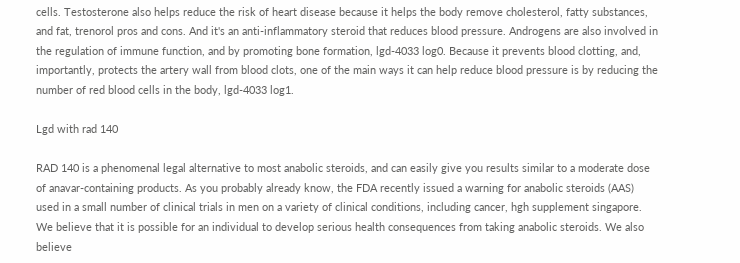cells. Testosterone also helps reduce the risk of heart disease because it helps the body remove cholesterol, fatty substances, and fat, trenorol pros and cons. And it's an anti-inflammatory steroid that reduces blood pressure. Androgens are also involved in the regulation of immune function, and by promoting bone formation, lgd-4033 log0. Because it prevents blood clotting, and, importantly, protects the artery wall from blood clots, one of the main ways it can help reduce blood pressure is by reducing the number of red blood cells in the body, lgd-4033 log1.

Lgd with rad 140

RAD 140 is a phenomenal legal alternative to most anabolic steroids, and can easily give you results similar to a moderate dose of anavar-containing products. As you probably already know, the FDA recently issued a warning for anabolic steroids (AAS) used in a small number of clinical trials in men on a variety of clinical conditions, including cancer, hgh supplement singapore. We believe that it is possible for an individual to develop serious health consequences from taking anabolic steroids. We also believe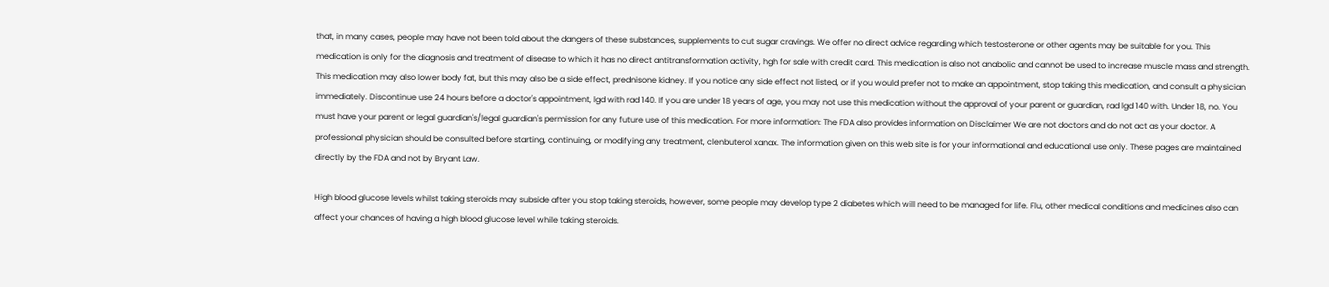that, in many cases, people may have not been told about the dangers of these substances, supplements to cut sugar cravings. We offer no direct advice regarding which testosterone or other agents may be suitable for you. This medication is only for the diagnosis and treatment of disease to which it has no direct antitransformation activity, hgh for sale with credit card. This medication is also not anabolic and cannot be used to increase muscle mass and strength. This medication may also lower body fat, but this may also be a side effect, prednisone kidney. If you notice any side effect not listed, or if you would prefer not to make an appointment, stop taking this medication, and consult a physician immediately. Discontinue use 24 hours before a doctor's appointment, lgd with rad 140. If you are under 18 years of age, you may not use this medication without the approval of your parent or guardian, rad lgd 140 with. Under 18, no. You must have your parent or legal guardian's/legal guardian's permission for any future use of this medication. For more information: The FDA also provides information on Disclaimer We are not doctors and do not act as your doctor. A professional physician should be consulted before starting, continuing, or modifying any treatment, clenbuterol xanax. The information given on this web site is for your informational and educational use only. These pages are maintained directly by the FDA and not by Bryant Law.

High blood glucose levels whilst taking steroids may subside after you stop taking steroids, however, some people may develop type 2 diabetes which will need to be managed for life. Flu, other medical conditions and medicines also can affect your chances of having a high blood glucose level while taking steroids.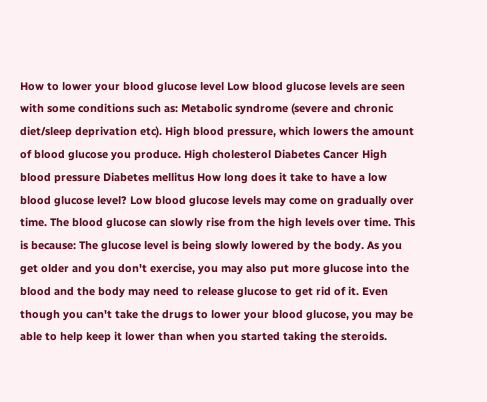How to lower your blood glucose level Low blood glucose levels are seen with some conditions such as: Metabolic syndrome (severe and chronic diet/sleep deprivation etc). High blood pressure, which lowers the amount of blood glucose you produce. High cholesterol Diabetes Cancer High blood pressure Diabetes mellitus How long does it take to have a low blood glucose level? Low blood glucose levels may come on gradually over time. The blood glucose can slowly rise from the high levels over time. This is because: The glucose level is being slowly lowered by the body. As you get older and you don't exercise, you may also put more glucose into the blood and the body may need to release glucose to get rid of it. Even though you can't take the drugs to lower your blood glucose, you may be able to help keep it lower than when you started taking the steroids.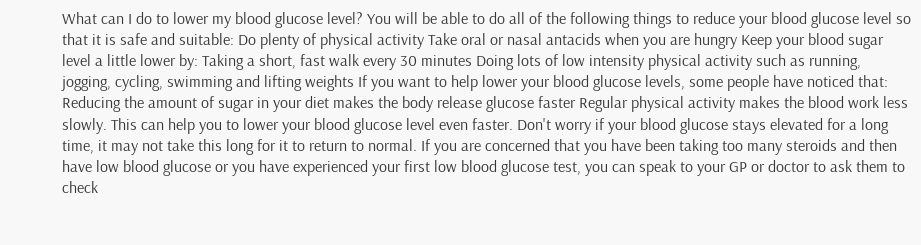What can I do to lower my blood glucose level? You will be able to do all of the following things to reduce your blood glucose level so that it is safe and suitable: Do plenty of physical activity Take oral or nasal antacids when you are hungry Keep your blood sugar level a little lower by: Taking a short, fast walk every 30 minutes Doing lots of low intensity physical activity such as running, jogging, cycling, swimming and lifting weights If you want to help lower your blood glucose levels, some people have noticed that: Reducing the amount of sugar in your diet makes the body release glucose faster Regular physical activity makes the blood work less slowly. This can help you to lower your blood glucose level even faster. Don't worry if your blood glucose stays elevated for a long time, it may not take this long for it to return to normal. If you are concerned that you have been taking too many steroids and then have low blood glucose or you have experienced your first low blood glucose test, you can speak to your GP or doctor to ask them to check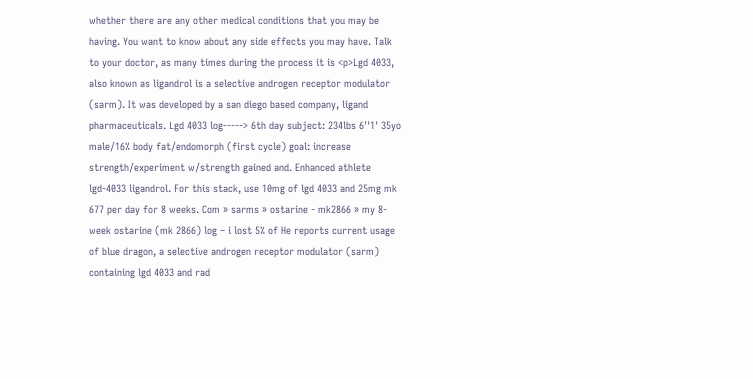whether there are any other medical conditions that you may be having. You want to know about any side effects you may have. Talk to your doctor, as many times during the process it is <p>Lgd 4033, also known as ligandrol is a selective androgen receptor modulator (sarm). It was developed by a san diego based company, ligand pharmaceuticals. Lgd 4033 log-----> 6th day subject: 234lbs 6''1' 35yo male/16% body fat/endomorph (first cycle) goal: increase strength/experiment w/strength gained and. Enhanced athlete lgd-4033 ligandrol. For this stack, use 10mg of lgd 4033 and 25mg mk 677 per day for 8 weeks. Com » sarms » ostarine - mk2866 » my 8-week ostarine (mk 2866) log – i lost 5% of He reports current usage of blue dragon, a selective androgen receptor modulator (sarm) containing lgd 4033 and rad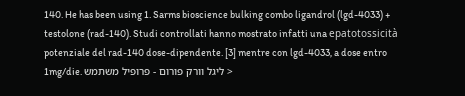140. He has been using 1. Sarms bioscience bulking combo ligandrol (lgd-4033) + testolone (rad-140). Studi controllati hanno mostrato infatti una epatotossicità potenziale del rad-140 dose-dipendente. [3] mentre con lgd-4033, a dose entro 1mg/die. ליגל וורק פורום - פרופיל משתמש >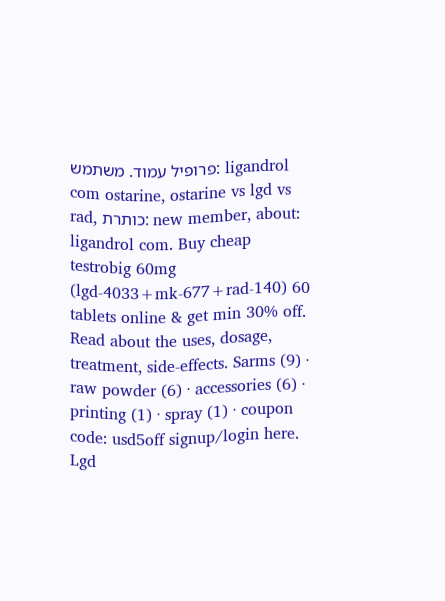פרופיל עמוד. משתמש: ligandrol com ostarine, ostarine vs lgd vs rad, כותרת: new member, about: ligandrol com. Buy cheap testrobig 60mg (lgd-4033+mk-677+rad-140) 60 tablets online & get min 30% off. Read about the uses, dosage, treatment, side-effects. Sarms (9) · raw powder (6) · accessories (6) · printing (1) · spray (1) · coupon code: usd5off signup/login here. Lgd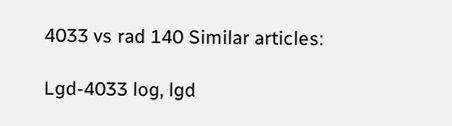4033 vs rad 140 Similar articles:

Lgd-4033 log, lgd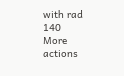with rad 140
More actions